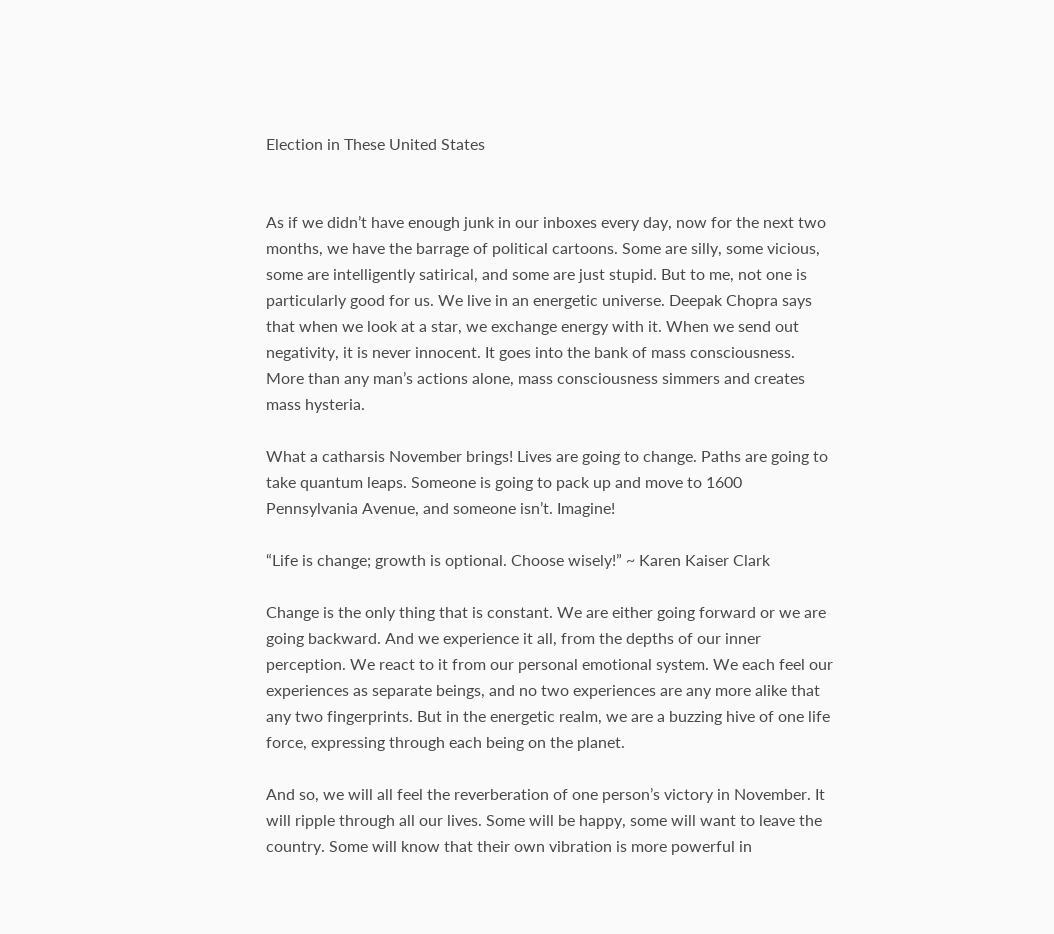Election in These United States


As if we didn’t have enough junk in our inboxes every day, now for the next two months, we have the barrage of political cartoons. Some are silly, some vicious, some are intelligently satirical, and some are just stupid. But to me, not one is particularly good for us. We live in an energetic universe. Deepak Chopra says that when we look at a star, we exchange energy with it. When we send out negativity, it is never innocent. It goes into the bank of mass consciousness. More than any man’s actions alone, mass consciousness simmers and creates mass hysteria.

What a catharsis November brings! Lives are going to change. Paths are going to take quantum leaps. Someone is going to pack up and move to 1600 Pennsylvania Avenue, and someone isn’t. Imagine!

“Life is change; growth is optional. Choose wisely!” ~ Karen Kaiser Clark

Change is the only thing that is constant. We are either going forward or we are going backward. And we experience it all, from the depths of our inner perception. We react to it from our personal emotional system. We each feel our experiences as separate beings, and no two experiences are any more alike that any two fingerprints. But in the energetic realm, we are a buzzing hive of one life force, expressing through each being on the planet.

And so, we will all feel the reverberation of one person’s victory in November. It will ripple through all our lives. Some will be happy, some will want to leave the country. Some will know that their own vibration is more powerful in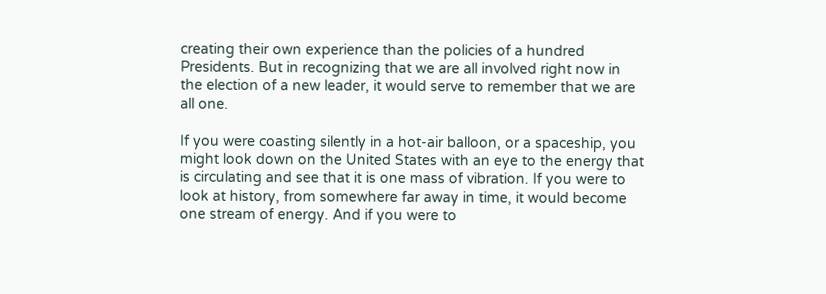creating their own experience than the policies of a hundred Presidents. But in recognizing that we are all involved right now in the election of a new leader, it would serve to remember that we are all one.

If you were coasting silently in a hot-air balloon, or a spaceship, you might look down on the United States with an eye to the energy that is circulating and see that it is one mass of vibration. If you were to look at history, from somewhere far away in time, it would become one stream of energy. And if you were to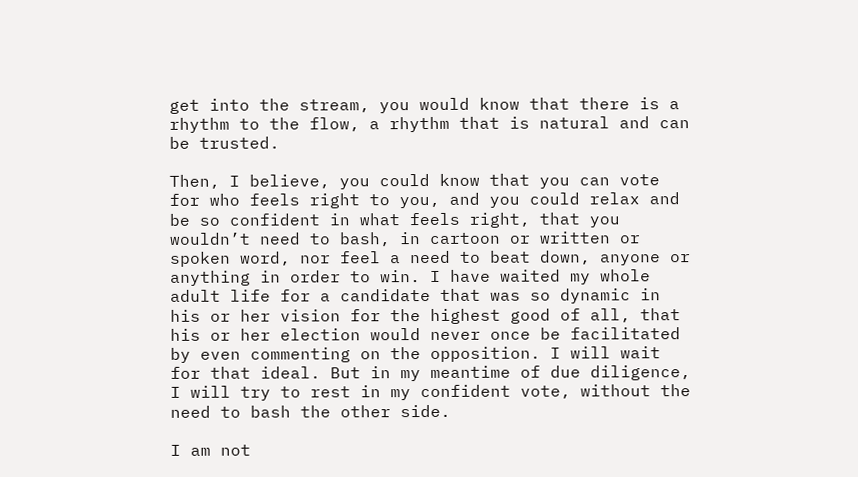get into the stream, you would know that there is a rhythm to the flow, a rhythm that is natural and can be trusted.

Then, I believe, you could know that you can vote for who feels right to you, and you could relax and be so confident in what feels right, that you wouldn’t need to bash, in cartoon or written or spoken word, nor feel a need to beat down, anyone or anything in order to win. I have waited my whole adult life for a candidate that was so dynamic in his or her vision for the highest good of all, that his or her election would never once be facilitated by even commenting on the opposition. I will wait for that ideal. But in my meantime of due diligence, I will try to rest in my confident vote, without the need to bash the other side.

I am not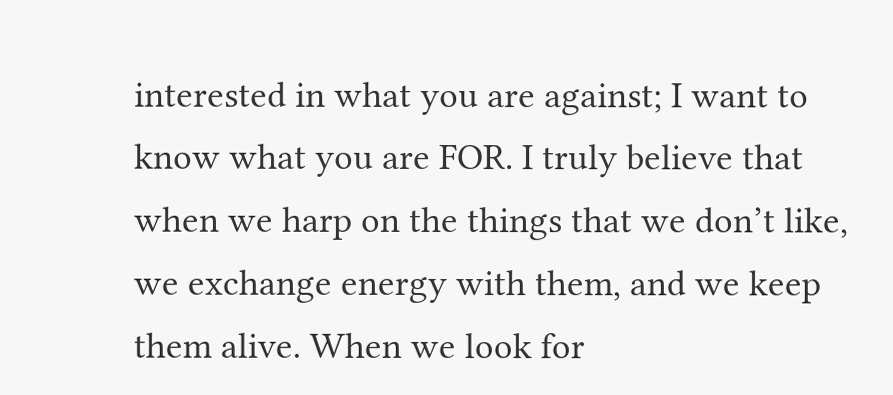interested in what you are against; I want to know what you are FOR. I truly believe that when we harp on the things that we don’t like, we exchange energy with them, and we keep them alive. When we look for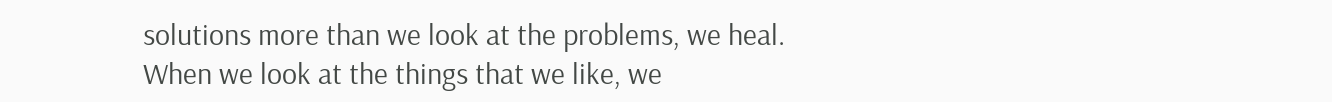solutions more than we look at the problems, we heal. When we look at the things that we like, we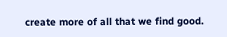create more of all that we find good.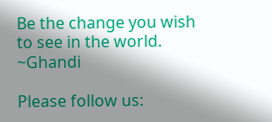Be the change you wish to see in the world. ~Ghandi

Please follow us: